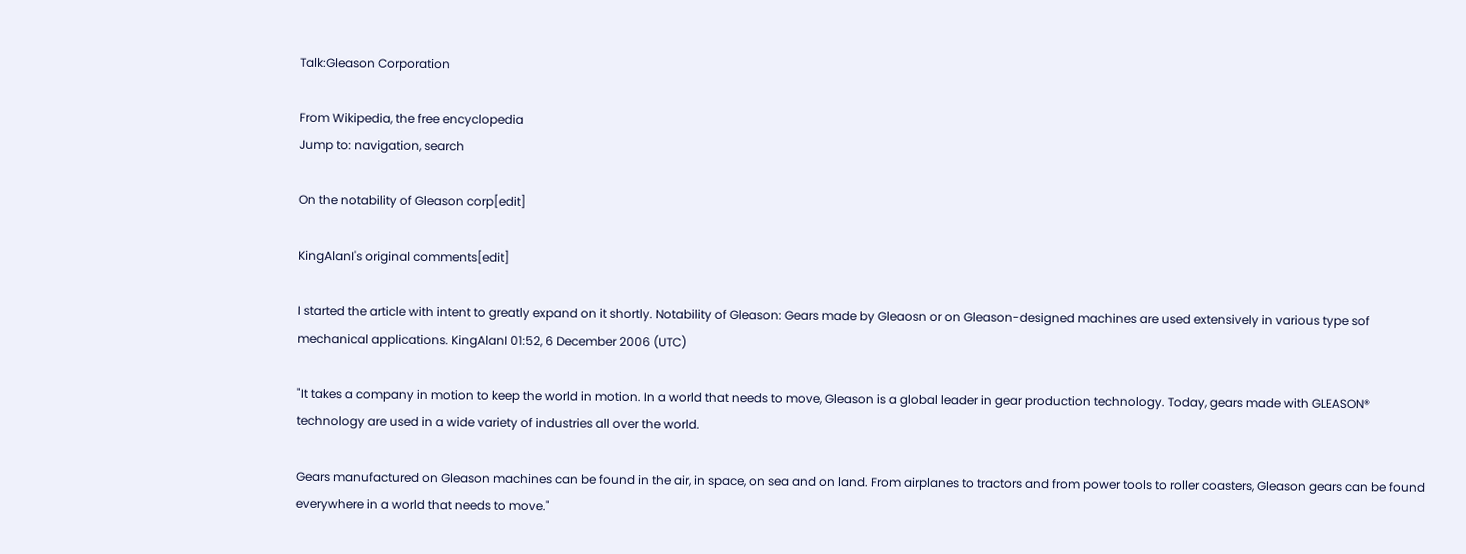Talk:Gleason Corporation

From Wikipedia, the free encyclopedia
Jump to: navigation, search

On the notability of Gleason corp[edit]

KingAlanI's original comments[edit]

I started the article with intent to greatly expand on it shortly. Notability of Gleason: Gears made by Gleaosn or on Gleason-designed machines are used extensively in various type sof mechanical applications. KingAlanI 01:52, 6 December 2006 (UTC)

"It takes a company in motion to keep the world in motion. In a world that needs to move, Gleason is a global leader in gear production technology. Today, gears made with GLEASON® technology are used in a wide variety of industries all over the world.

Gears manufactured on Gleason machines can be found in the air, in space, on sea and on land. From airplanes to tractors and from power tools to roller coasters, Gleason gears can be found everywhere in a world that needs to move."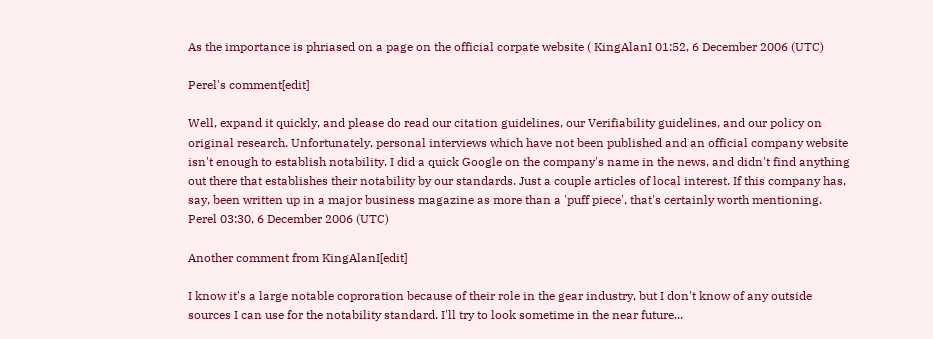As the importance is phriased on a page on the official corpate website ( KingAlanI 01:52, 6 December 2006 (UTC)

Perel's comment[edit]

Well, expand it quickly, and please do read our citation guidelines, our Verifiability guidelines, and our policy on original research. Unfortunately, personal interviews which have not been published and an official company website isn't enough to establish notability. I did a quick Google on the company's name in the news, and didn't find anything out there that establishes their notability by our standards. Just a couple articles of local interest. If this company has, say, been written up in a major business magazine as more than a 'puff piece', that's certainly worth mentioning. Perel 03:30, 6 December 2006 (UTC)

Another comment from KingAlanI[edit]

I know it's a large notable coproration because of their role in the gear industry, but I don't know of any outside sources I can use for the notability standard. I'll try to look sometime in the near future...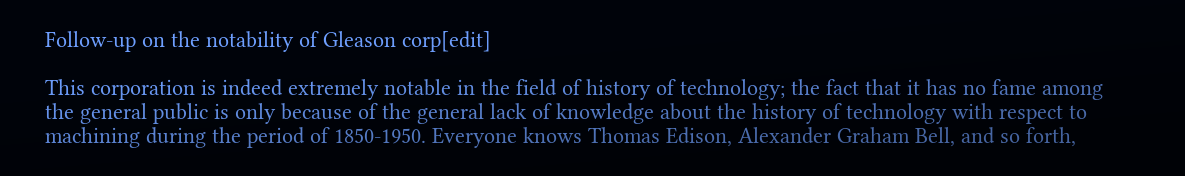Follow-up on the notability of Gleason corp[edit]

This corporation is indeed extremely notable in the field of history of technology; the fact that it has no fame among the general public is only because of the general lack of knowledge about the history of technology with respect to machining during the period of 1850-1950. Everyone knows Thomas Edison, Alexander Graham Bell, and so forth,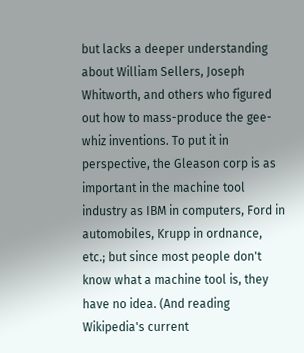but lacks a deeper understanding about William Sellers, Joseph Whitworth, and others who figured out how to mass-produce the gee-whiz inventions. To put it in perspective, the Gleason corp is as important in the machine tool industry as IBM in computers, Ford in automobiles, Krupp in ordnance, etc.; but since most people don't know what a machine tool is, they have no idea. (And reading Wikipedia's current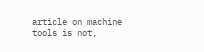article on machine tools is not,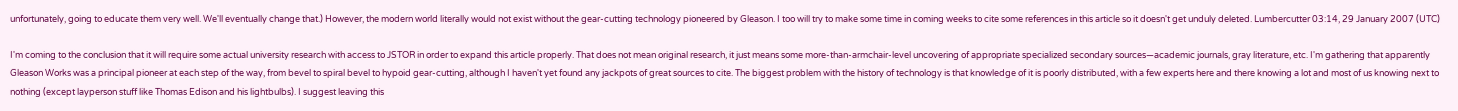unfortunately, going to educate them very well. We'll eventually change that.) However, the modern world literally would not exist without the gear-cutting technology pioneered by Gleason. I too will try to make some time in coming weeks to cite some references in this article so it doesn't get unduly deleted. Lumbercutter 03:14, 29 January 2007 (UTC)

I'm coming to the conclusion that it will require some actual university research with access to JSTOR in order to expand this article properly. That does not mean original research, it just means some more-than-armchair-level uncovering of appropriate specialized secondary sources—academic journals, gray literature, etc. I'm gathering that apparently Gleason Works was a principal pioneer at each step of the way, from bevel to spiral bevel to hypoid gear-cutting, although I haven't yet found any jackpots of great sources to cite. The biggest problem with the history of technology is that knowledge of it is poorly distributed, with a few experts here and there knowing a lot and most of us knowing next to nothing (except layperson stuff like Thomas Edison and his lightbulbs). I suggest leaving this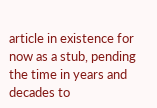article in existence for now as a stub, pending the time in years and decades to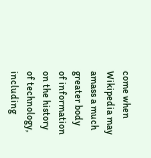come when Wikipedia may amass a much greater body of information on the history of technology, including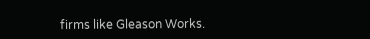firms like Gleason Works.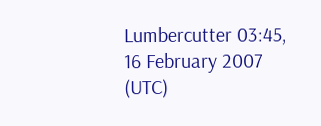Lumbercutter 03:45, 16 February 2007 (UTC)